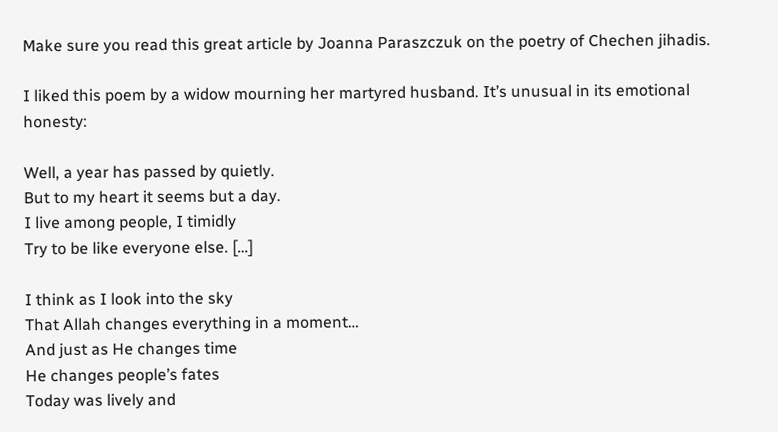Make sure you read this great article by Joanna Paraszczuk on the poetry of Chechen jihadis.

I liked this poem by a widow mourning her martyred husband. It’s unusual in its emotional honesty:

Well, a year has passed by quietly.
But to my heart it seems but a day.
I live among people, I timidly
Try to be like everyone else. […]

I think as I look into the sky
That Allah changes everything in a moment…
And just as He changes time
He changes people’s fates
Today was lively and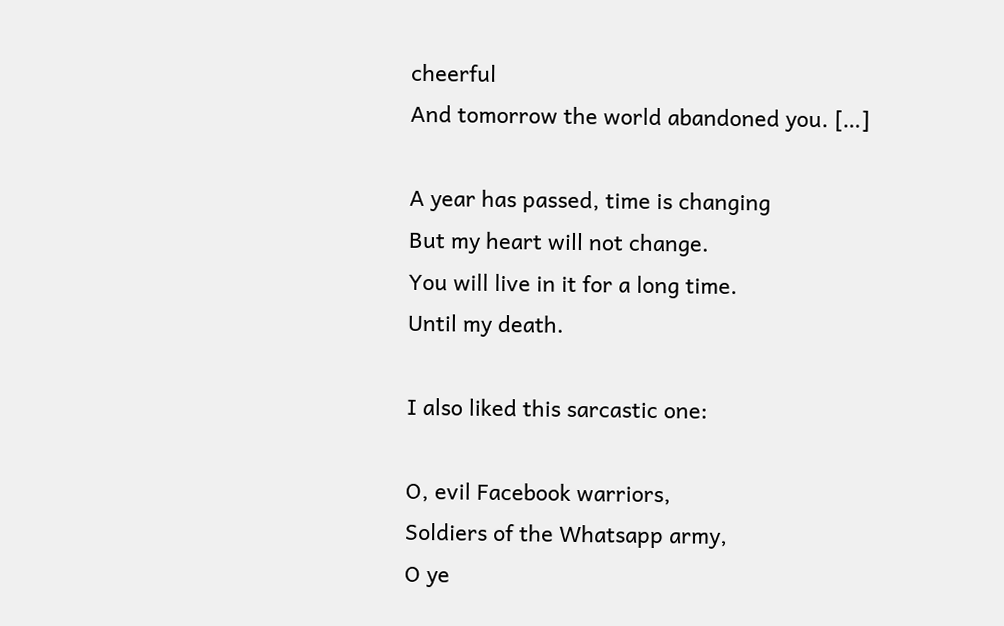cheerful
And tomorrow the world abandoned you. […]

A year has passed, time is changing
But my heart will not change.
You will live in it for a long time.
Until my death.

I also liked this sarcastic one:

O, evil Facebook warriors,
Soldiers of the Whatsapp army,
O ye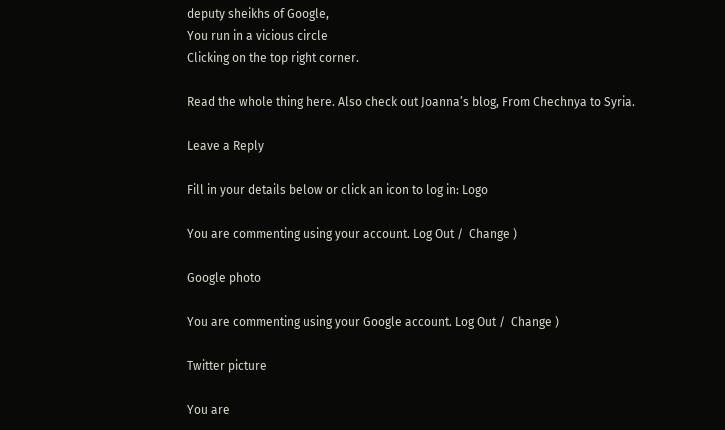deputy sheikhs of Google,
You run in a vicious circle
Clicking on the top right corner.

Read the whole thing here. Also check out Joanna’s blog, From Chechnya to Syria.

Leave a Reply

Fill in your details below or click an icon to log in: Logo

You are commenting using your account. Log Out /  Change )

Google photo

You are commenting using your Google account. Log Out /  Change )

Twitter picture

You are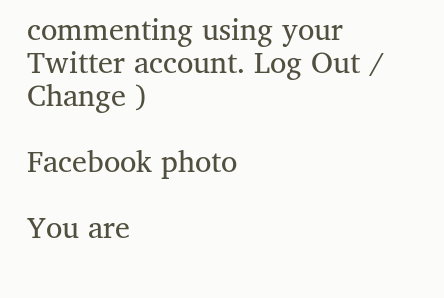commenting using your Twitter account. Log Out /  Change )

Facebook photo

You are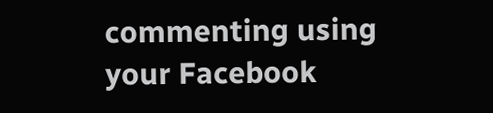commenting using your Facebook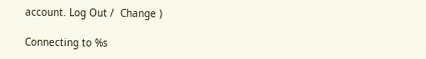account. Log Out /  Change )

Connecting to %s